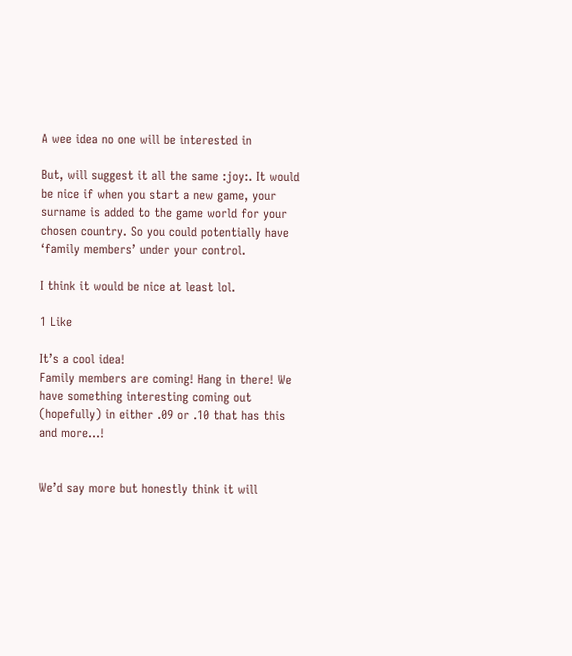A wee idea no one will be interested in

But, will suggest it all the same :joy:. It would be nice if when you start a new game, your surname is added to the game world for your chosen country. So you could potentially have ‘family members’ under your control.

I think it would be nice at least lol.

1 Like

It’s a cool idea!
Family members are coming! Hang in there! We have something interesting coming out (hopefully) in either .09 or .10 that has this and more…!


We’d say more but honestly think it will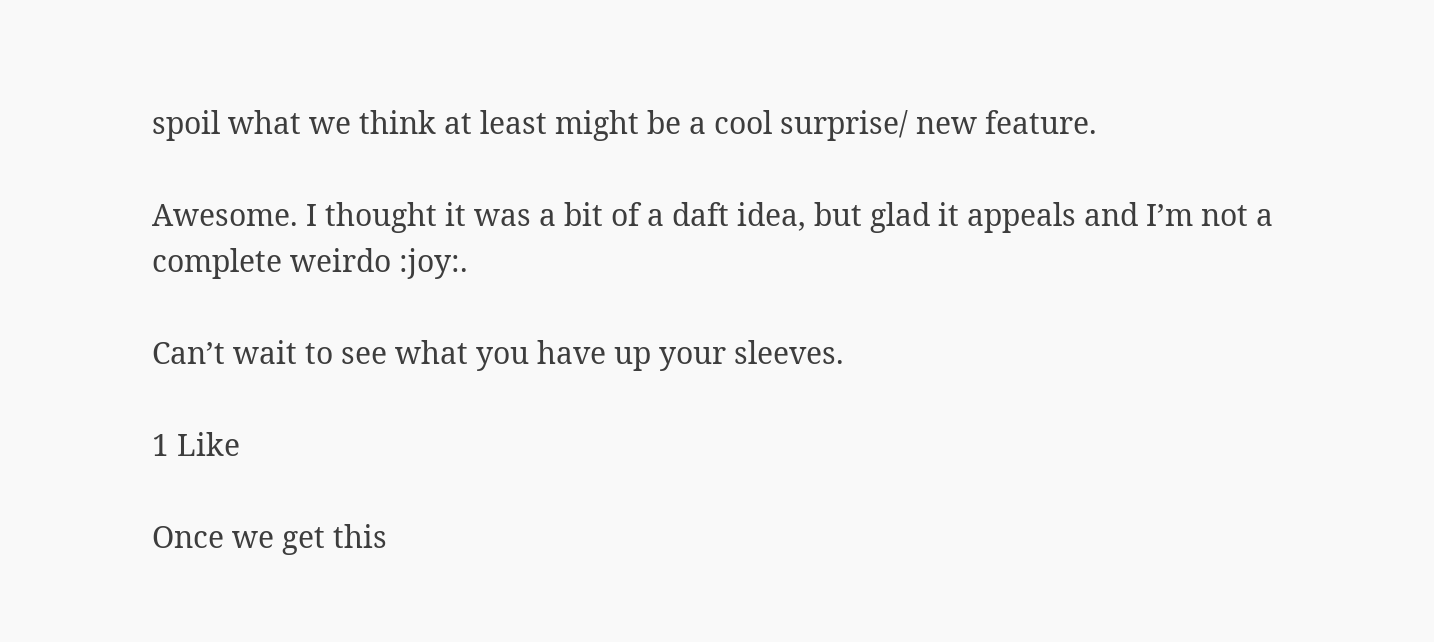spoil what we think at least might be a cool surprise/ new feature.

Awesome. I thought it was a bit of a daft idea, but glad it appeals and I’m not a complete weirdo :joy:.

Can’t wait to see what you have up your sleeves.

1 Like

Once we get this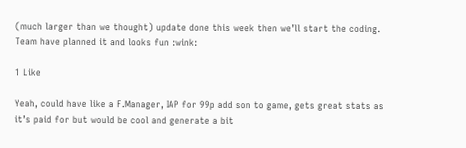(much larger than we thought) update done this week then we’ll start the coding. Team have planned it and looks fun :wink:

1 Like

Yeah, could have like a F.Manager, IAP for 99p add son to game, gets great stats as it’s paid for but would be cool and generate a bit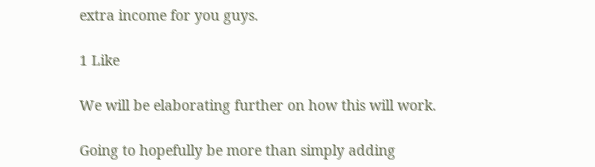extra income for you guys.

1 Like

We will be elaborating further on how this will work.

Going to hopefully be more than simply adding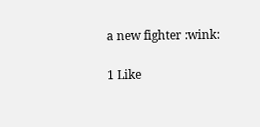a new fighter :wink:

1 Like